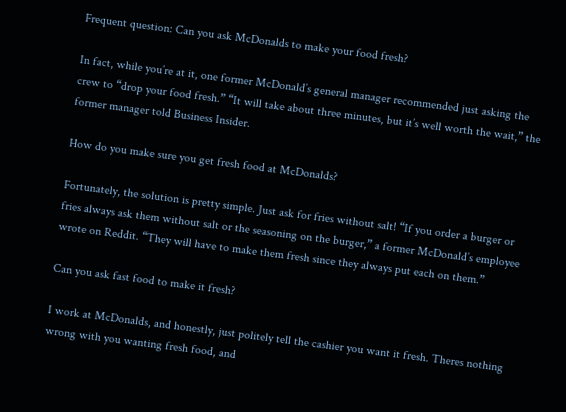Frequent question: Can you ask McDonalds to make your food fresh?

In fact, while you’re at it, one former McDonald’s general manager recommended just asking the crew to “drop your food fresh.” “It will take about three minutes, but it’s well worth the wait,” the former manager told Business Insider.

How do you make sure you get fresh food at McDonalds?

Fortunately, the solution is pretty simple. Just ask for fries without salt! “If you order a burger or fries always ask them without salt or the seasoning on the burger,” a former McDonald’s employee wrote on Reddit. “They will have to make them fresh since they always put each on them.”

Can you ask fast food to make it fresh?

I work at McDonalds, and honestly, just politely tell the cashier you want it fresh. Theres nothing wrong with you wanting fresh food, and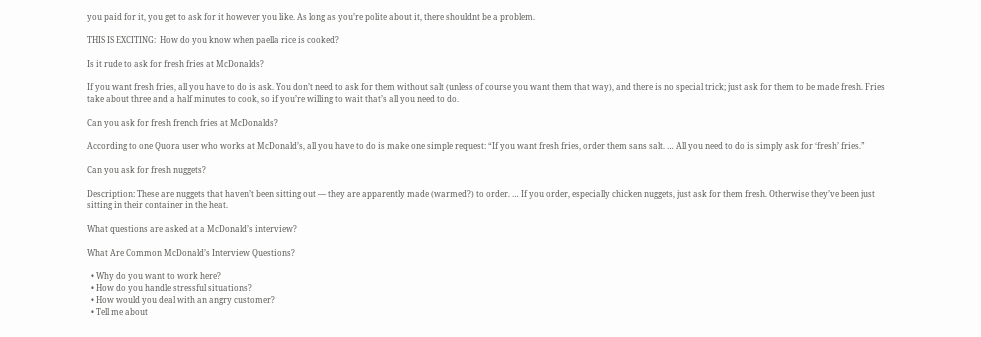you paid for it, you get to ask for it however you like. As long as you’re polite about it, there shouldnt be a problem.

THIS IS EXCITING:  How do you know when paella rice is cooked?

Is it rude to ask for fresh fries at McDonalds?

If you want fresh fries, all you have to do is ask. You don’t need to ask for them without salt (unless of course you want them that way), and there is no special trick; just ask for them to be made fresh. Fries take about three and a half minutes to cook, so if you’re willing to wait that’s all you need to do.

Can you ask for fresh french fries at McDonalds?

According to one Quora user who works at McDonald’s, all you have to do is make one simple request: “If you want fresh fries, order them sans salt. … All you need to do is simply ask for ‘fresh’ fries.”

Can you ask for fresh nuggets?

Description: These are nuggets that haven’t been sitting out — they are apparently made (warmed?) to order. … If you order, especially chicken nuggets, just ask for them fresh. Otherwise they’ve been just sitting in their container in the heat.

What questions are asked at a McDonald’s interview?

What Are Common McDonald’s Interview Questions?

  • Why do you want to work here?
  • How do you handle stressful situations?
  • How would you deal with an angry customer?
  • Tell me about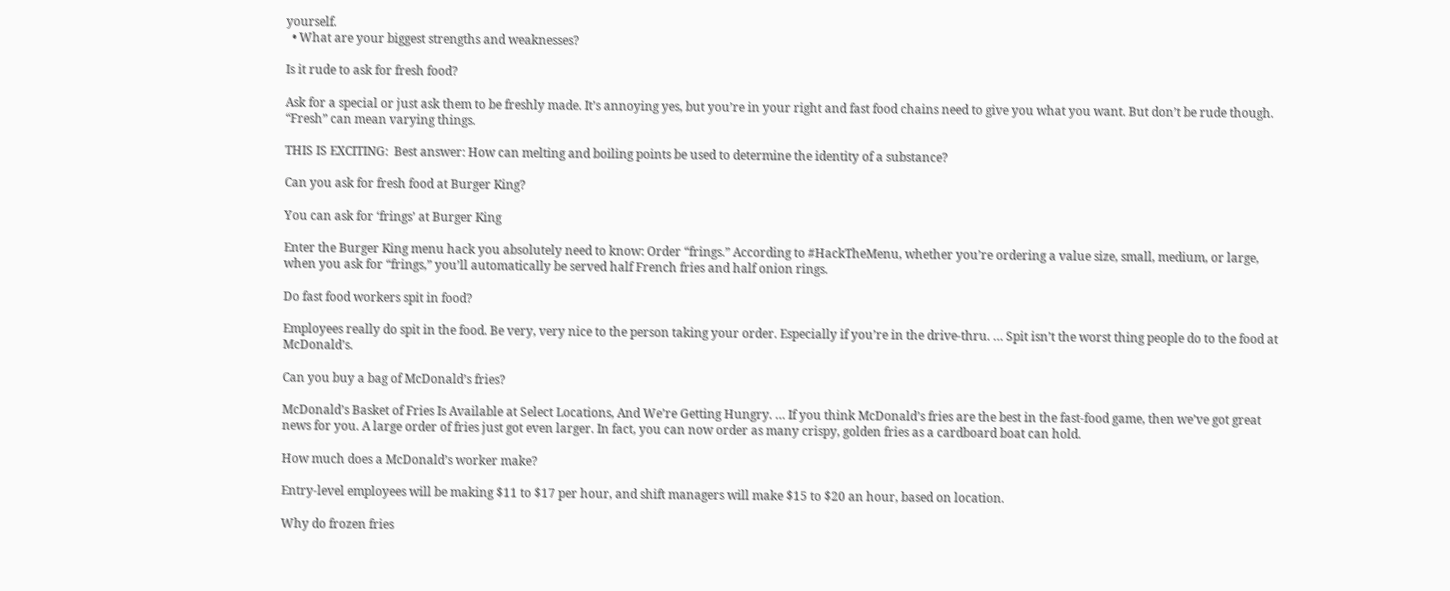yourself.
  • What are your biggest strengths and weaknesses?

Is it rude to ask for fresh food?

Ask for a special or just ask them to be freshly made. It’s annoying yes, but you’re in your right and fast food chains need to give you what you want. But don’t be rude though. “Fresh” can mean varying things.

THIS IS EXCITING:  Best answer: How can melting and boiling points be used to determine the identity of a substance?

Can you ask for fresh food at Burger King?

You can ask for ‘frings’ at Burger King

Enter the Burger King menu hack you absolutely need to know: Order “frings.” According to #HackTheMenu, whether you’re ordering a value size, small, medium, or large, when you ask for “frings,” you’ll automatically be served half French fries and half onion rings.

Do fast food workers spit in food?

Employees really do spit in the food. Be very, very nice to the person taking your order. Especially if you’re in the drive-thru. … Spit isn’t the worst thing people do to the food at McDonald’s.

Can you buy a bag of McDonald’s fries?

McDonald’s Basket of Fries Is Available at Select Locations, And We’re Getting Hungry. … If you think McDonald’s fries are the best in the fast-food game, then we’ve got great news for you. A large order of fries just got even larger. In fact, you can now order as many crispy, golden fries as a cardboard boat can hold.

How much does a McDonald’s worker make?

Entry-level employees will be making $11 to $17 per hour, and shift managers will make $15 to $20 an hour, based on location.

Why do frozen fries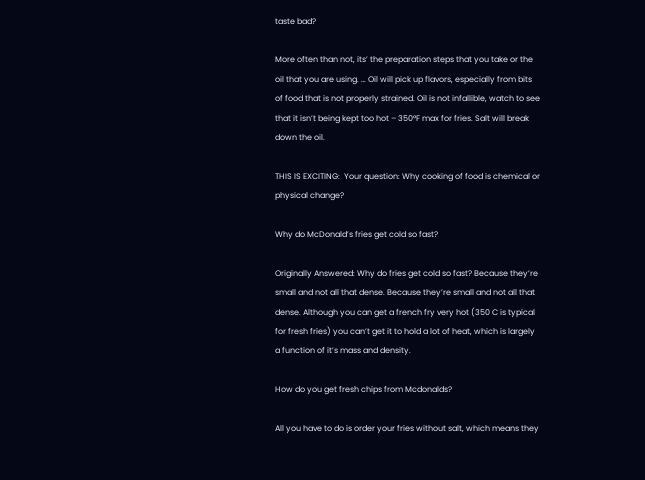taste bad?

More often than not, its’ the preparation steps that you take or the oil that you are using. … Oil will pick up flavors, especially from bits of food that is not properly strained. Oil is not infallible, watch to see that it isn’t being kept too hot – 350°F max for fries. Salt will break down the oil.

THIS IS EXCITING:  Your question: Why cooking of food is chemical or physical change?

Why do McDonald’s fries get cold so fast?

Originally Answered: Why do fries get cold so fast? Because they’re small and not all that dense. Because they’re small and not all that dense. Although you can get a french fry very hot (350 C is typical for fresh fries) you can’t get it to hold a lot of heat, which is largely a function of it’s mass and density.

How do you get fresh chips from Mcdonalds?

All you have to do is order your fries without salt, which means they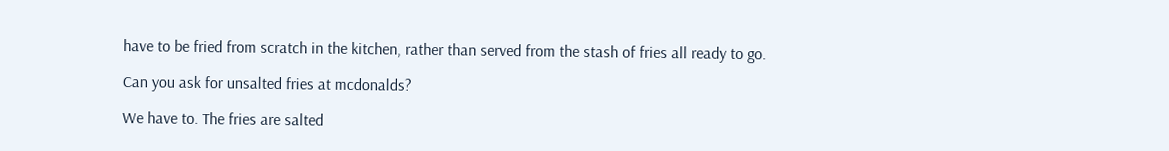have to be fried from scratch in the kitchen, rather than served from the stash of fries all ready to go.

Can you ask for unsalted fries at mcdonalds?

We have to. The fries are salted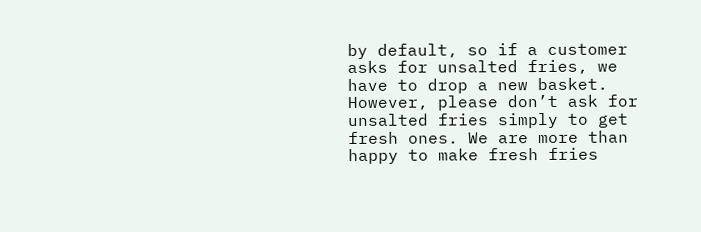by default, so if a customer asks for unsalted fries, we have to drop a new basket. However, please don’t ask for unsalted fries simply to get fresh ones. We are more than happy to make fresh fries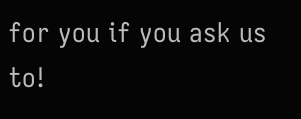for you if you ask us to!